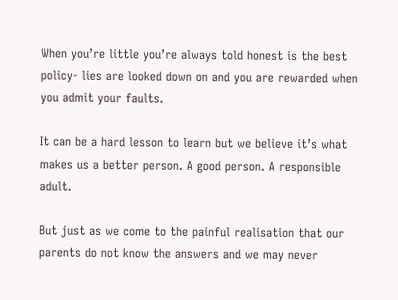When you’re little you’re always told honest is the best policy- lies are looked down on and you are rewarded when you admit your faults.

It can be a hard lesson to learn but we believe it’s what makes us a better person. A good person. A responsible adult.

But just as we come to the painful realisation that our parents do not know the answers and we may never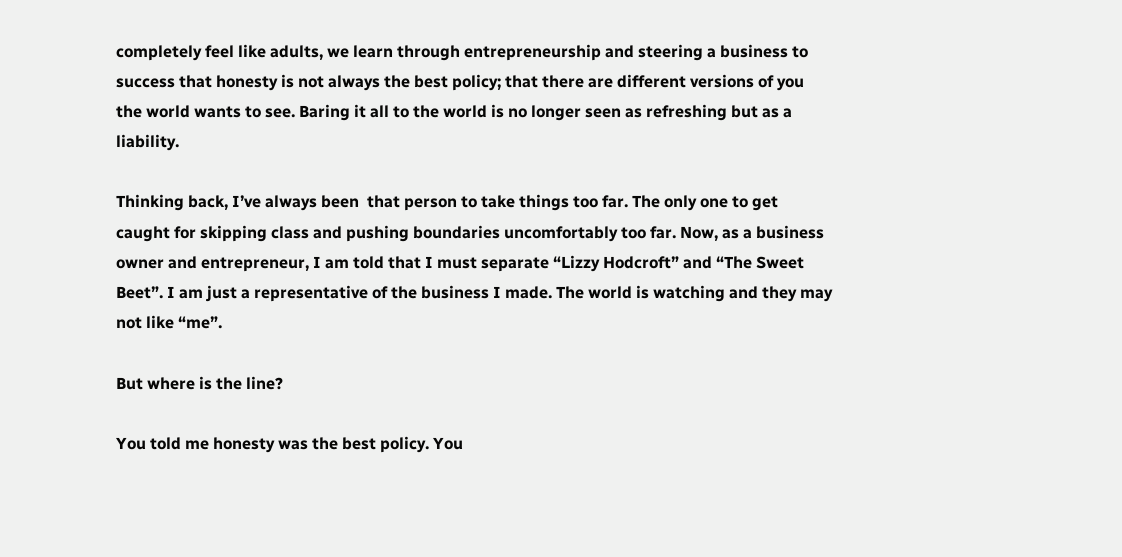completely feel like adults, we learn through entrepreneurship and steering a business to success that honesty is not always the best policy; that there are different versions of you the world wants to see. Baring it all to the world is no longer seen as refreshing but as a liability.

Thinking back, I’ve always been  that person to take things too far. The only one to get caught for skipping class and pushing boundaries uncomfortably too far. Now, as a business owner and entrepreneur, I am told that I must separate “Lizzy Hodcroft” and “The Sweet Beet”. I am just a representative of the business I made. The world is watching and they may not like “me”.

But where is the line?

You told me honesty was the best policy. You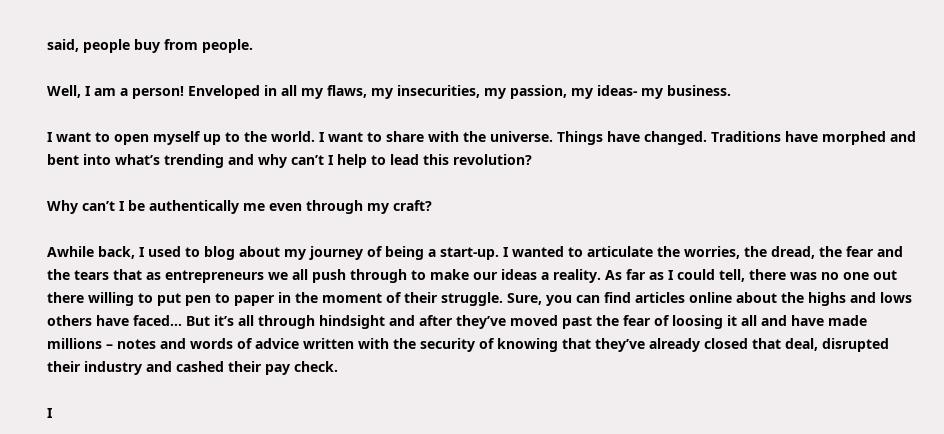said, people buy from people.

Well, I am a person! Enveloped in all my flaws, my insecurities, my passion, my ideas- my business.

I want to open myself up to the world. I want to share with the universe. Things have changed. Traditions have morphed and bent into what’s trending and why can’t I help to lead this revolution?

Why can’t I be authentically me even through my craft?

Awhile back, I used to blog about my journey of being a start-up. I wanted to articulate the worries, the dread, the fear and the tears that as entrepreneurs we all push through to make our ideas a reality. As far as I could tell, there was no one out there willing to put pen to paper in the moment of their struggle. Sure, you can find articles online about the highs and lows others have faced… But it’s all through hindsight and after they’ve moved past the fear of loosing it all and have made millions – notes and words of advice written with the security of knowing that they’ve already closed that deal, disrupted their industry and cashed their pay check.

I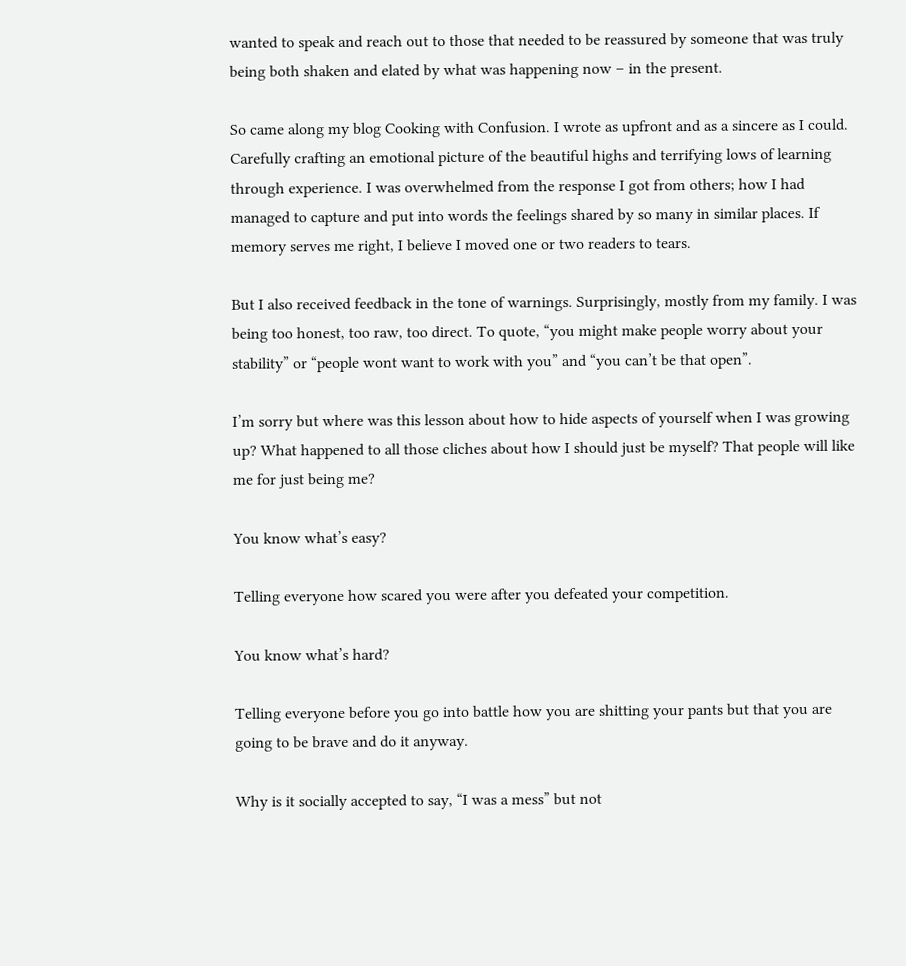wanted to speak and reach out to those that needed to be reassured by someone that was truly being both shaken and elated by what was happening now – in the present.

So came along my blog Cooking with Confusion. I wrote as upfront and as a sincere as I could. Carefully crafting an emotional picture of the beautiful highs and terrifying lows of learning through experience. I was overwhelmed from the response I got from others; how I had managed to capture and put into words the feelings shared by so many in similar places. If memory serves me right, I believe I moved one or two readers to tears.

But I also received feedback in the tone of warnings. Surprisingly, mostly from my family. I was being too honest, too raw, too direct. To quote, “you might make people worry about your stability” or “people wont want to work with you” and “you can’t be that open”.

I’m sorry but where was this lesson about how to hide aspects of yourself when I was growing up? What happened to all those cliches about how I should just be myself? That people will like me for just being me?

You know what’s easy?

Telling everyone how scared you were after you defeated your competition.

You know what’s hard?

Telling everyone before you go into battle how you are shitting your pants but that you are going to be brave and do it anyway.

Why is it socially accepted to say, “I was a mess” but not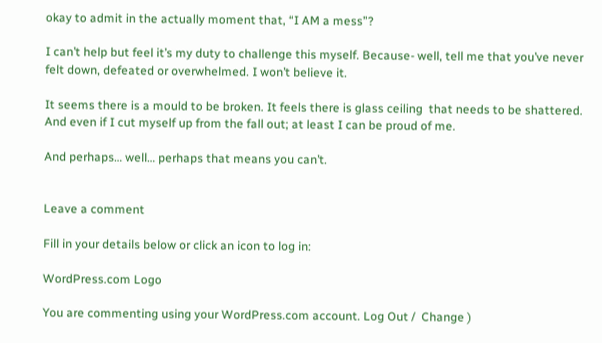okay to admit in the actually moment that, “I AM a mess”?

I can’t help but feel it’s my duty to challenge this myself. Because- well, tell me that you’ve never felt down, defeated or overwhelmed. I won’t believe it.

It seems there is a mould to be broken. It feels there is glass ceiling  that needs to be shattered. And even if I cut myself up from the fall out; at least I can be proud of me.

And perhaps… well… perhaps that means you can’t.


Leave a comment

Fill in your details below or click an icon to log in:

WordPress.com Logo

You are commenting using your WordPress.com account. Log Out /  Change )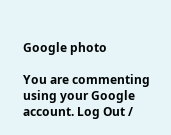Google photo

You are commenting using your Google account. Log Out /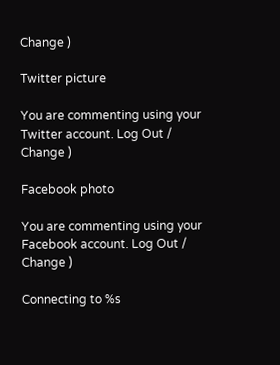Change )

Twitter picture

You are commenting using your Twitter account. Log Out /  Change )

Facebook photo

You are commenting using your Facebook account. Log Out /  Change )

Connecting to %s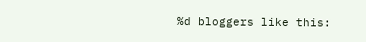%d bloggers like this: